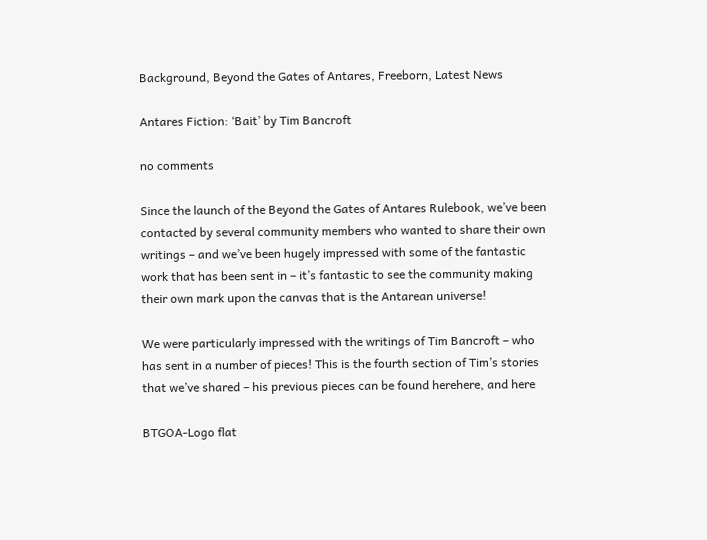Background, Beyond the Gates of Antares, Freeborn, Latest News

Antares Fiction: ‘Bait’ by Tim Bancroft

no comments

Since the launch of the Beyond the Gates of Antares Rulebook, we’ve been contacted by several community members who wanted to share their own writings – and we’ve been hugely impressed with some of the fantastic work that has been sent in – it’s fantastic to see the community making their own mark upon the canvas that is the Antarean universe!

We were particularly impressed with the writings of Tim Bancroft – who has sent in a number of pieces! This is the fourth section of Tim’s stories that we’ve shared – his previous pieces can be found herehere, and here

BTGOA-Logo flat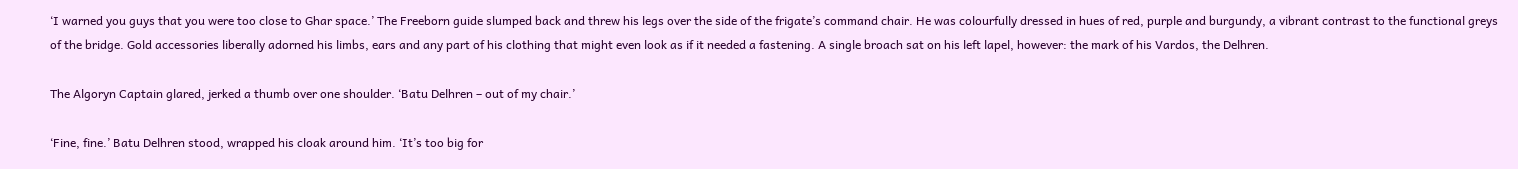‘I warned you guys that you were too close to Ghar space.’ The Freeborn guide slumped back and threw his legs over the side of the frigate’s command chair. He was colourfully dressed in hues of red, purple and burgundy, a vibrant contrast to the functional greys of the bridge. Gold accessories liberally adorned his limbs, ears and any part of his clothing that might even look as if it needed a fastening. A single broach sat on his left lapel, however: the mark of his Vardos, the Delhren.

The Algoryn Captain glared, jerked a thumb over one shoulder. ‘Batu Delhren – out of my chair.’

‘Fine, fine.’ Batu Delhren stood, wrapped his cloak around him. ‘It’s too big for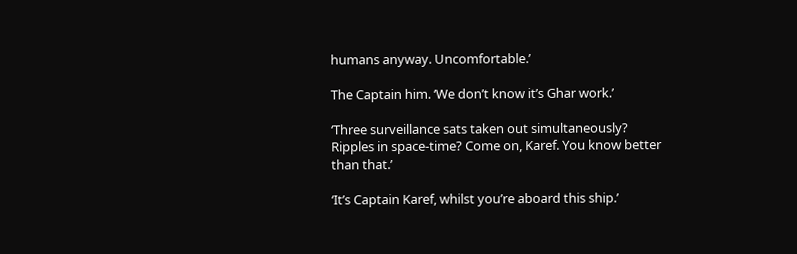humans anyway. Uncomfortable.’

The Captain him. ‘We don’t know it’s Ghar work.’

‘Three surveillance sats taken out simultaneously? Ripples in space-time? Come on, Karef. You know better than that.’

‘It’s Captain Karef, whilst you’re aboard this ship.’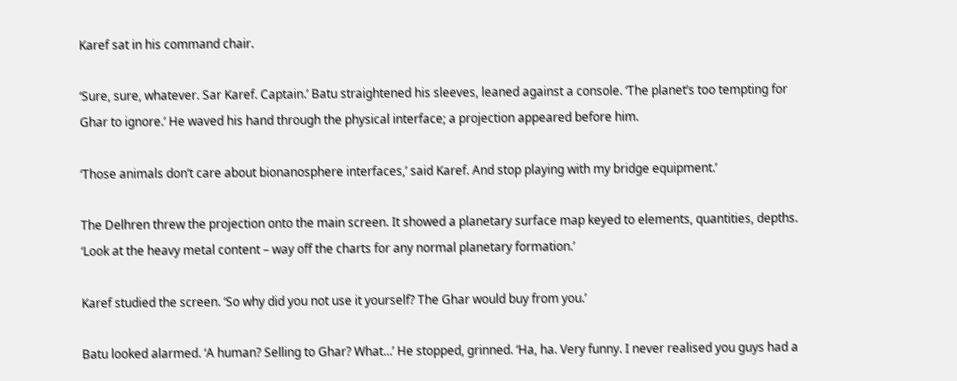Karef sat in his command chair.

‘Sure, sure, whatever. Sar Karef. Captain.’ Batu straightened his sleeves, leaned against a console. ‘The planet’s too tempting for Ghar to ignore.’ He waved his hand through the physical interface; a projection appeared before him.

‘Those animals don’t care about bionanosphere interfaces,’ said Karef. And stop playing with my bridge equipment.’

The Delhren threw the projection onto the main screen. It showed a planetary surface map keyed to elements, quantities, depths. ‘Look at the heavy metal content – way off the charts for any normal planetary formation.’

Karef studied the screen. ‘So why did you not use it yourself? The Ghar would buy from you.’

Batu looked alarmed. ‘A human? Selling to Ghar? What…’ He stopped, grinned. ‘Ha, ha. Very funny. I never realised you guys had a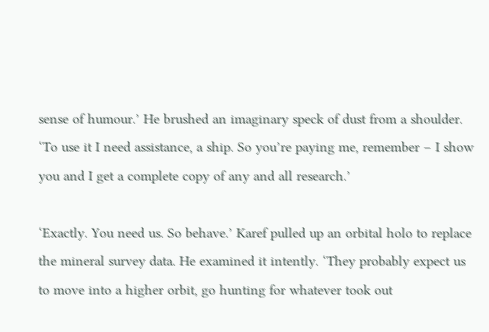sense of humour.’ He brushed an imaginary speck of dust from a shoulder. ‘To use it I need assistance, a ship. So you’re paying me, remember – I show you and I get a complete copy of any and all research.’

‘Exactly. You need us. So behave.’ Karef pulled up an orbital holo to replace the mineral survey data. He examined it intently. ‘They probably expect us to move into a higher orbit, go hunting for whatever took out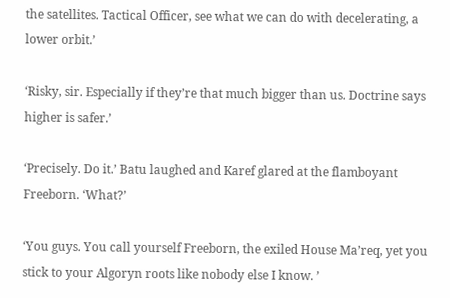the satellites. Tactical Officer, see what we can do with decelerating, a lower orbit.’

‘Risky, sir. Especially if they’re that much bigger than us. Doctrine says higher is safer.’

‘Precisely. Do it.’ Batu laughed and Karef glared at the flamboyant Freeborn. ‘What?’

‘You guys. You call yourself Freeborn, the exiled House Ma’req, yet you stick to your Algoryn roots like nobody else I know. ’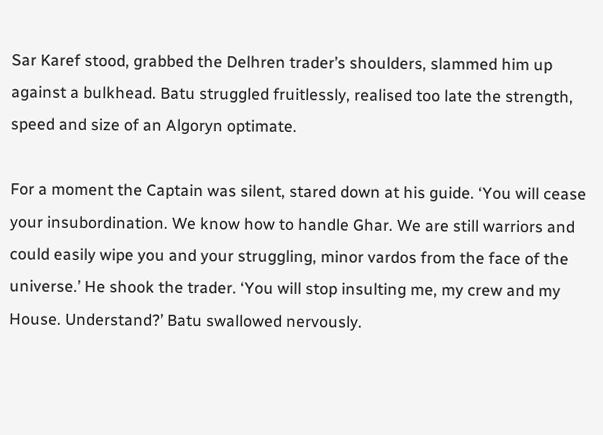Sar Karef stood, grabbed the Delhren trader’s shoulders, slammed him up against a bulkhead. Batu struggled fruitlessly, realised too late the strength, speed and size of an Algoryn optimate.

For a moment the Captain was silent, stared down at his guide. ‘You will cease your insubordination. We know how to handle Ghar. We are still warriors and could easily wipe you and your struggling, minor vardos from the face of the universe.’ He shook the trader. ‘You will stop insulting me, my crew and my House. Understand?’ Batu swallowed nervously.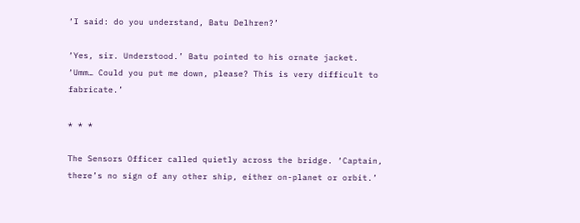‘I said: do you understand, Batu Delhren?’

‘Yes, sir. Understood.’ Batu pointed to his ornate jacket. ‘Umm… Could you put me down, please? This is very difficult to fabricate.’

* * *

The Sensors Officer called quietly across the bridge. ‘Captain, there’s no sign of any other ship, either on-planet or orbit.’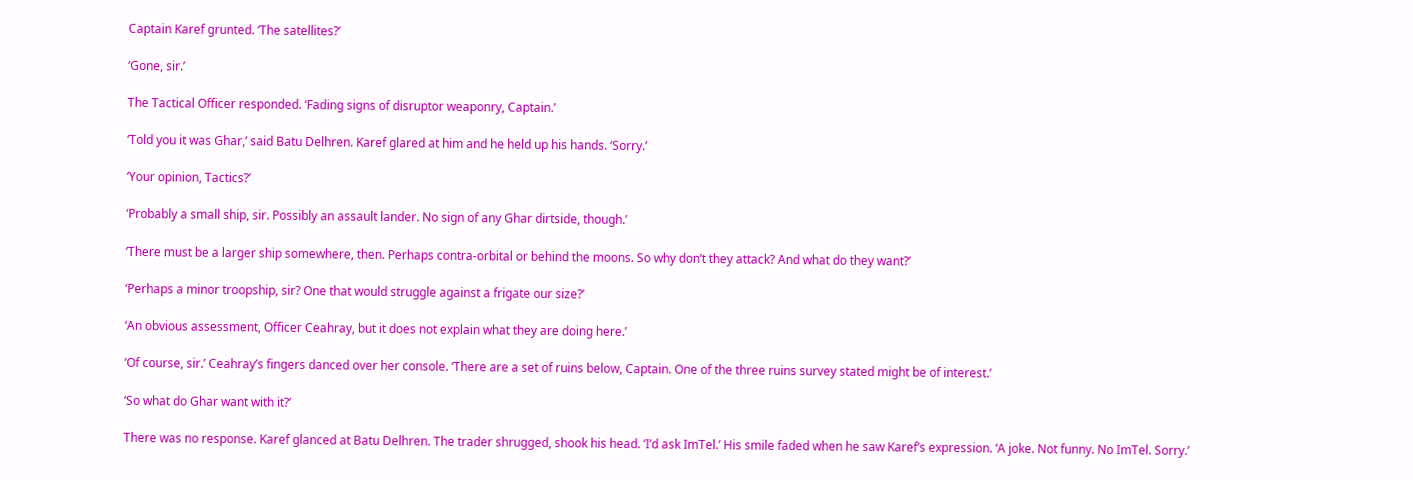Captain Karef grunted. ‘The satellites?’

‘Gone, sir.’

The Tactical Officer responded. ‘Fading signs of disruptor weaponry, Captain.’

‘Told you it was Ghar,’ said Batu Delhren. Karef glared at him and he held up his hands. ‘Sorry.’

‘Your opinion, Tactics?’

‘Probably a small ship, sir. Possibly an assault lander. No sign of any Ghar dirtside, though.’

‘There must be a larger ship somewhere, then. Perhaps contra-orbital or behind the moons. So why don’t they attack? And what do they want?’

‘Perhaps a minor troopship, sir? One that would struggle against a frigate our size?’

‘An obvious assessment, Officer Ceahray, but it does not explain what they are doing here.’

‘Of course, sir.’ Ceahray’s fingers danced over her console. ‘There are a set of ruins below, Captain. One of the three ruins survey stated might be of interest.’

‘So what do Ghar want with it?’

There was no response. Karef glanced at Batu Delhren. The trader shrugged, shook his head. ‘I’d ask ImTel.’ His smile faded when he saw Karef’s expression. ‘A joke. Not funny. No ImTel. Sorry.’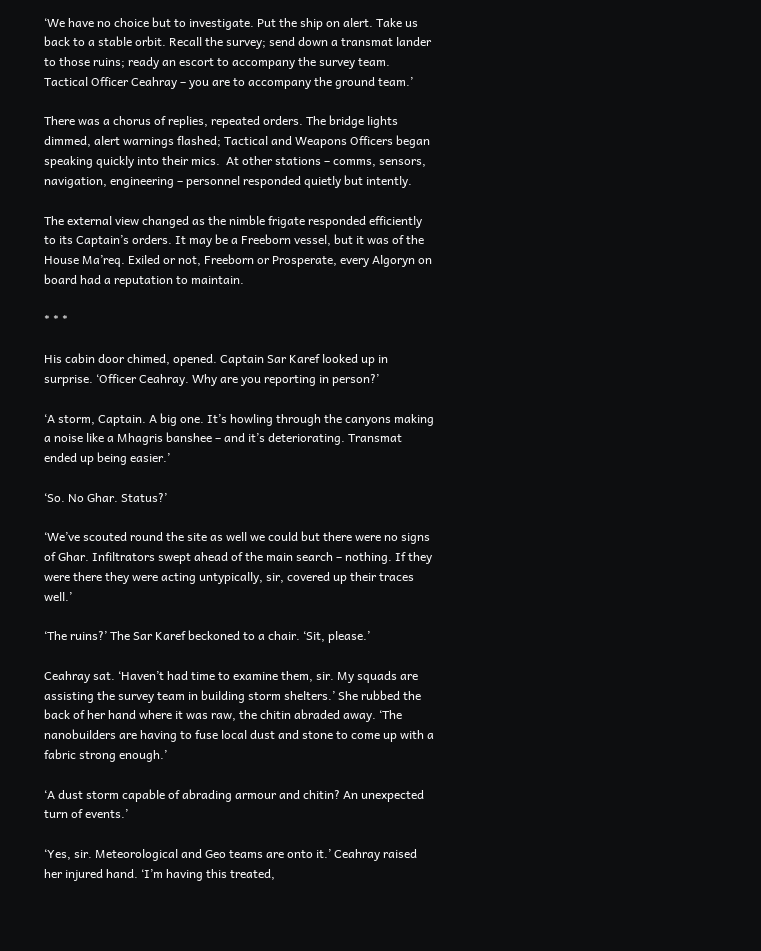‘We have no choice but to investigate. Put the ship on alert. Take us back to a stable orbit. Recall the survey; send down a transmat lander to those ruins; ready an escort to accompany the survey team. Tactical Officer Ceahray – you are to accompany the ground team.’

There was a chorus of replies, repeated orders. The bridge lights dimmed, alert warnings flashed; Tactical and Weapons Officers began speaking quickly into their mics.  At other stations – comms, sensors, navigation, engineering – personnel responded quietly but intently.

The external view changed as the nimble frigate responded efficiently to its Captain’s orders. It may be a Freeborn vessel, but it was of the House Ma’req. Exiled or not, Freeborn or Prosperate, every Algoryn on board had a reputation to maintain.

* * *

His cabin door chimed, opened. Captain Sar Karef looked up in surprise. ‘Officer Ceahray. Why are you reporting in person?’

‘A storm, Captain. A big one. It’s howling through the canyons making a noise like a Mhagris banshee – and it’s deteriorating. Transmat ended up being easier.’

‘So. No Ghar. Status?’

‘We’ve scouted round the site as well we could but there were no signs of Ghar. Infiltrators swept ahead of the main search – nothing. If they were there they were acting untypically, sir, covered up their traces well.’

‘The ruins?’ The Sar Karef beckoned to a chair. ‘Sit, please.’

Ceahray sat. ‘Haven’t had time to examine them, sir. My squads are assisting the survey team in building storm shelters.’ She rubbed the back of her hand where it was raw, the chitin abraded away. ‘The nanobuilders are having to fuse local dust and stone to come up with a fabric strong enough.’

‘A dust storm capable of abrading armour and chitin? An unexpected turn of events.’

‘Yes, sir. Meteorological and Geo teams are onto it.’ Ceahray raised her injured hand. ‘I’m having this treated,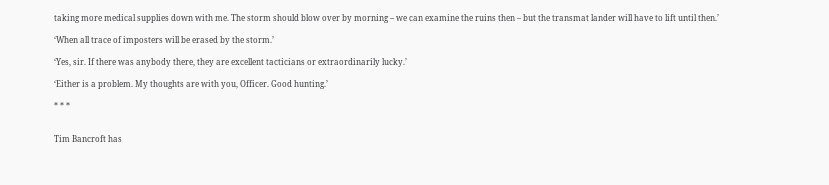taking more medical supplies down with me. The storm should blow over by morning – we can examine the ruins then – but the transmat lander will have to lift until then.’

‘When all trace of imposters will be erased by the storm.’

‘Yes, sir. If there was anybody there, they are excellent tacticians or extraordinarily lucky.’

‘Either is a problem. My thoughts are with you, Officer. Good hunting.’

* * *


Tim Bancroft has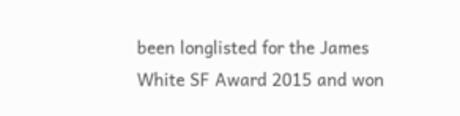been longlisted for the James White SF Award 2015 and won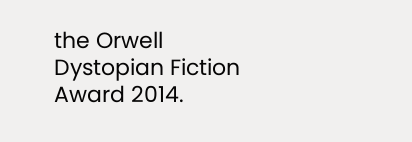the Orwell Dystopian Fiction Award 2014.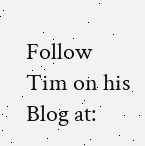Follow Tim on his Blog at: